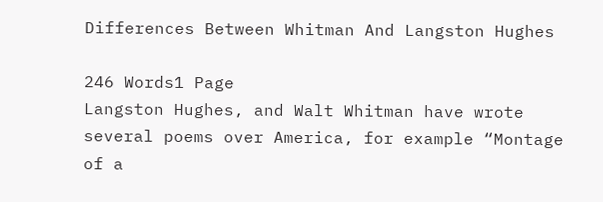Differences Between Whitman And Langston Hughes

246 Words1 Page
Langston Hughes, and Walt Whitman have wrote several poems over America, for example “Montage of a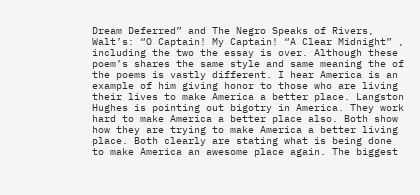Dream Deferred” and The Negro Speaks of Rivers, Walt’s: “O Captain! My Captain! “A Clear Midnight” , including the two the essay is over. Although these poem’s shares the same style and same meaning the of the poems is vastly different. I hear America is an example of him giving honor to those who are living their lives to make America a better place. Langston Hughes is pointing out bigotry in America. They work hard to make America a better place also. Both show how they are trying to make America a better living place. Both clearly are stating what is being done to make America an awesome place again. The biggest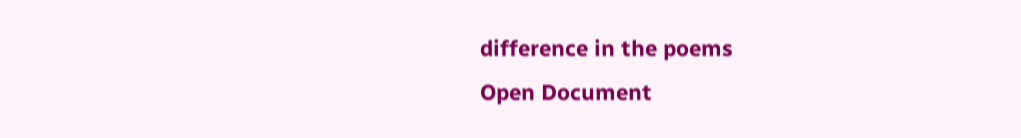difference in the poems
Open Document